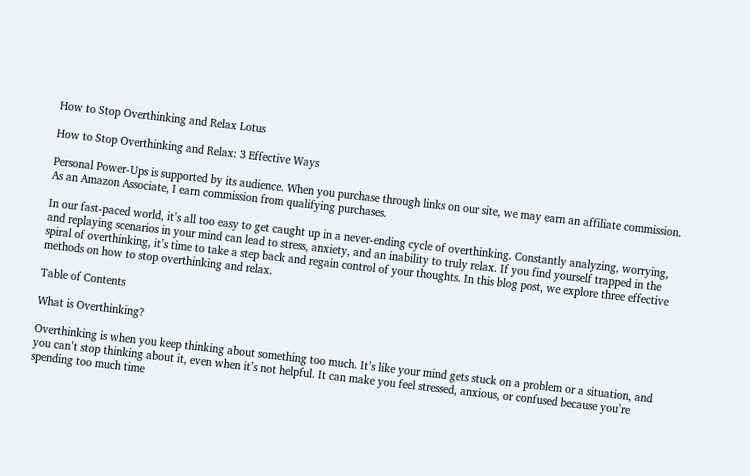How to Stop Overthinking and Relax Lotus

How to Stop Overthinking and Relax: 3 Effective Ways

Personal Power-Ups is supported by its audience. When you purchase through links on our site, we may earn an affiliate commission. As an Amazon Associate, I earn commission from qualifying purchases.

In our fast-paced world, it’s all too easy to get caught up in a never-ending cycle of overthinking. Constantly analyzing, worrying, and replaying scenarios in your mind can lead to stress, anxiety, and an inability to truly relax. If you find yourself trapped in the spiral of overthinking, it’s time to take a step back and regain control of your thoughts. In this blog post, we explore three effective methods on how to stop overthinking and relax.

Table of Contents

What is Overthinking?

Overthinking is when you keep thinking about something too much. It’s like your mind gets stuck on a problem or a situation, and you can’t stop thinking about it, even when it’s not helpful. It can make you feel stressed, anxious, or confused because you’re spending too much time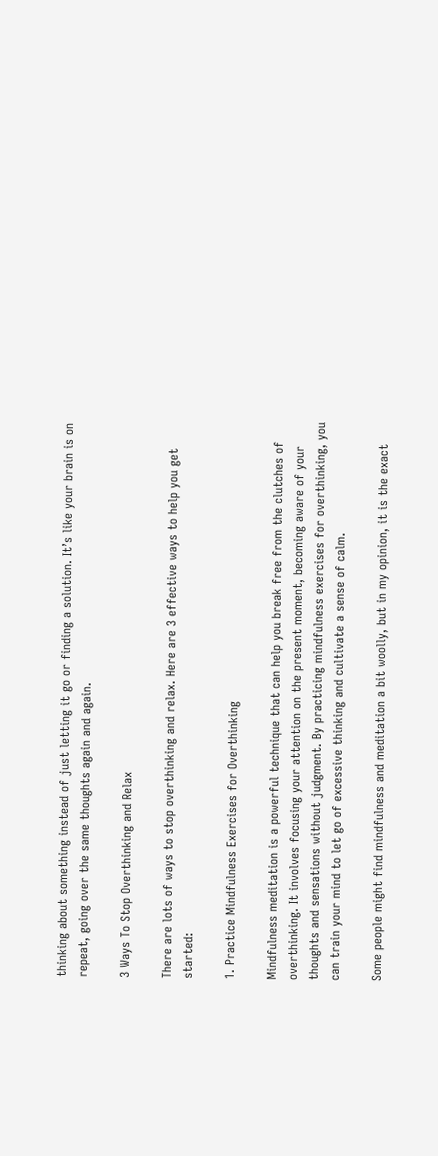thinking about something instead of just letting it go or finding a solution. It’s like your brain is on repeat, going over the same thoughts again and again.

3 Ways To Stop Overthinking and Relax

There are lots of ways to stop overthinking and relax. Here are 3 effective ways to help you get started:

1. Practice Mindfulness Exercises for Overthinking

Mindfulness meditation is a powerful technique that can help you break free from the clutches of overthinking. It involves focusing your attention on the present moment, becoming aware of your thoughts and sensations without judgment. By practicing mindfulness exercises for overthinking, you can train your mind to let go of excessive thinking and cultivate a sense of calm.

Some people might find mindfulness and meditation a bit woolly, but in my opinion, it is the exact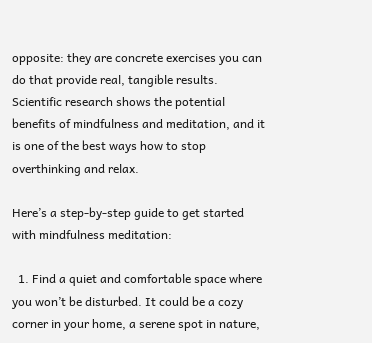opposite: they are concrete exercises you can do that provide real, tangible results. Scientific research shows the potential benefits of mindfulness and meditation, and it is one of the best ways how to stop overthinking and relax.

Here’s a step-by-step guide to get started with mindfulness meditation:

  1. Find a quiet and comfortable space where you won’t be disturbed. It could be a cozy corner in your home, a serene spot in nature,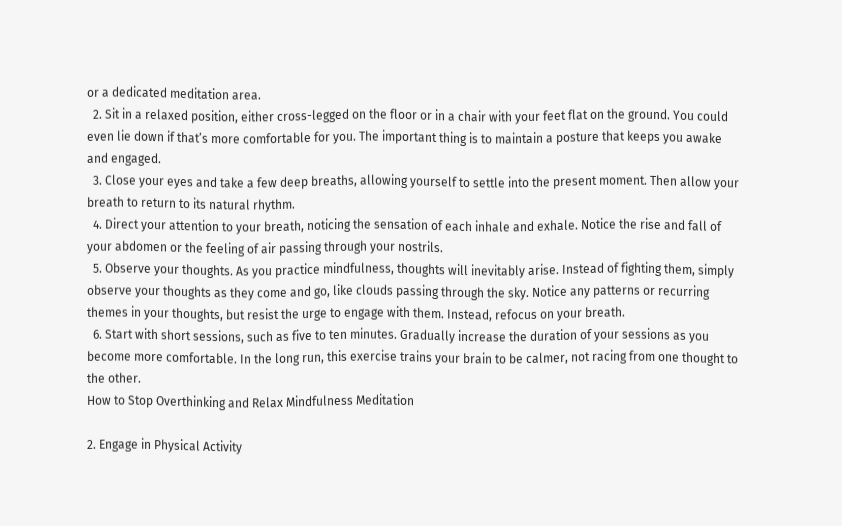or a dedicated meditation area.
  2. Sit in a relaxed position, either cross-legged on the floor or in a chair with your feet flat on the ground. You could even lie down if that’s more comfortable for you. The important thing is to maintain a posture that keeps you awake and engaged.
  3. Close your eyes and take a few deep breaths, allowing yourself to settle into the present moment. Then allow your breath to return to its natural rhythm.
  4. Direct your attention to your breath, noticing the sensation of each inhale and exhale. Notice the rise and fall of your abdomen or the feeling of air passing through your nostrils.
  5. Observe your thoughts. As you practice mindfulness, thoughts will inevitably arise. Instead of fighting them, simply observe your thoughts as they come and go, like clouds passing through the sky. Notice any patterns or recurring themes in your thoughts, but resist the urge to engage with them. Instead, refocus on your breath.
  6. Start with short sessions, such as five to ten minutes. Gradually increase the duration of your sessions as you become more comfortable. In the long run, this exercise trains your brain to be calmer, not racing from one thought to the other.
How to Stop Overthinking and Relax Mindfulness Meditation

2. Engage in Physical Activity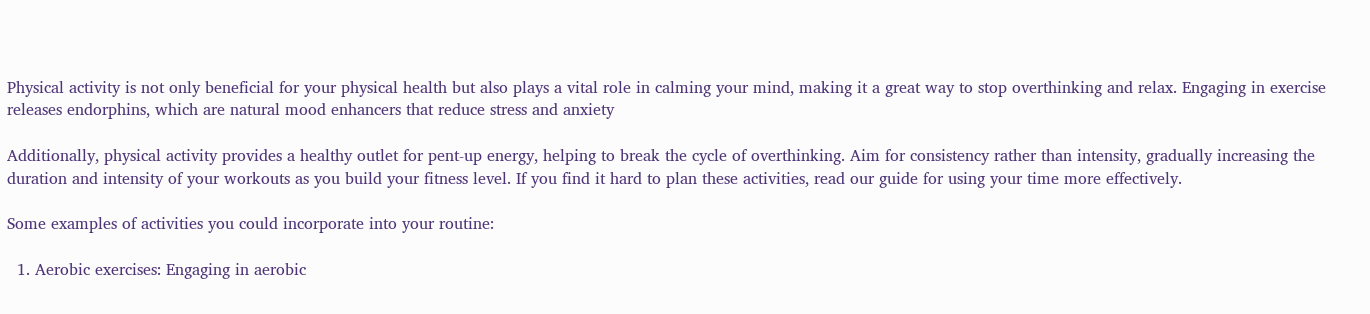Physical activity is not only beneficial for your physical health but also plays a vital role in calming your mind, making it a great way to stop overthinking and relax. Engaging in exercise releases endorphins, which are natural mood enhancers that reduce stress and anxiety

Additionally, physical activity provides a healthy outlet for pent-up energy, helping to break the cycle of overthinking. Aim for consistency rather than intensity, gradually increasing the duration and intensity of your workouts as you build your fitness level. If you find it hard to plan these activities, read our guide for using your time more effectively.

Some examples of activities you could incorporate into your routine:

  1. Aerobic exercises: Engaging in aerobic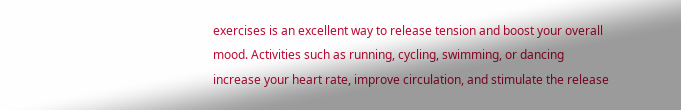exercises is an excellent way to release tension and boost your overall mood. Activities such as running, cycling, swimming, or dancing increase your heart rate, improve circulation, and stimulate the release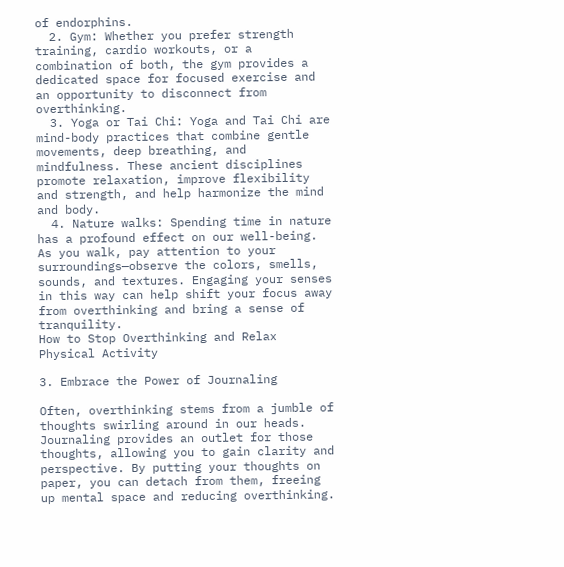of endorphins.
  2. Gym: Whether you prefer strength training, cardio workouts, or a combination of both, the gym provides a dedicated space for focused exercise and an opportunity to disconnect from overthinking.
  3. Yoga or Tai Chi: Yoga and Tai Chi are mind-body practices that combine gentle movements, deep breathing, and mindfulness. These ancient disciplines promote relaxation, improve flexibility and strength, and help harmonize the mind and body.
  4. Nature walks: Spending time in nature has a profound effect on our well-being. As you walk, pay attention to your surroundings—observe the colors, smells, sounds, and textures. Engaging your senses in this way can help shift your focus away from overthinking and bring a sense of tranquility.
How to Stop Overthinking and Relax Physical Activity

3. Embrace the Power of Journaling

Often, overthinking stems from a jumble of thoughts swirling around in our heads. Journaling provides an outlet for those thoughts, allowing you to gain clarity and perspective. By putting your thoughts on paper, you can detach from them, freeing up mental space and reducing overthinking.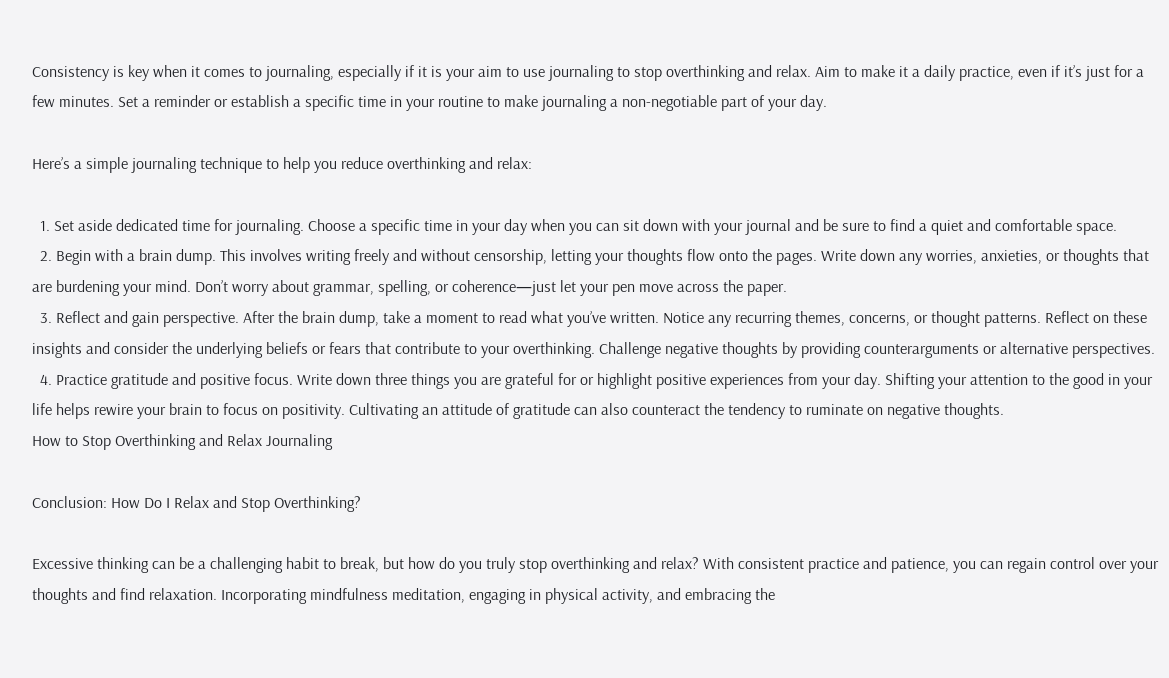Consistency is key when it comes to journaling, especially if it is your aim to use journaling to stop overthinking and relax. Aim to make it a daily practice, even if it’s just for a few minutes. Set a reminder or establish a specific time in your routine to make journaling a non-negotiable part of your day.

Here’s a simple journaling technique to help you reduce overthinking and relax:

  1. Set aside dedicated time for journaling. Choose a specific time in your day when you can sit down with your journal and be sure to find a quiet and comfortable space.
  2. Begin with a brain dump. This involves writing freely and without censorship, letting your thoughts flow onto the pages. Write down any worries, anxieties, or thoughts that are burdening your mind. Don’t worry about grammar, spelling, or coherence—just let your pen move across the paper.
  3. Reflect and gain perspective. After the brain dump, take a moment to read what you’ve written. Notice any recurring themes, concerns, or thought patterns. Reflect on these insights and consider the underlying beliefs or fears that contribute to your overthinking. Challenge negative thoughts by providing counterarguments or alternative perspectives.
  4. Practice gratitude and positive focus. Write down three things you are grateful for or highlight positive experiences from your day. Shifting your attention to the good in your life helps rewire your brain to focus on positivity. Cultivating an attitude of gratitude can also counteract the tendency to ruminate on negative thoughts.
How to Stop Overthinking and Relax Journaling

Conclusion: How Do I Relax and Stop Overthinking?

Excessive thinking can be a challenging habit to break, but how do you truly stop overthinking and relax? With consistent practice and patience, you can regain control over your thoughts and find relaxation. Incorporating mindfulness meditation, engaging in physical activity, and embracing the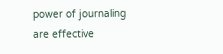power of journaling are effective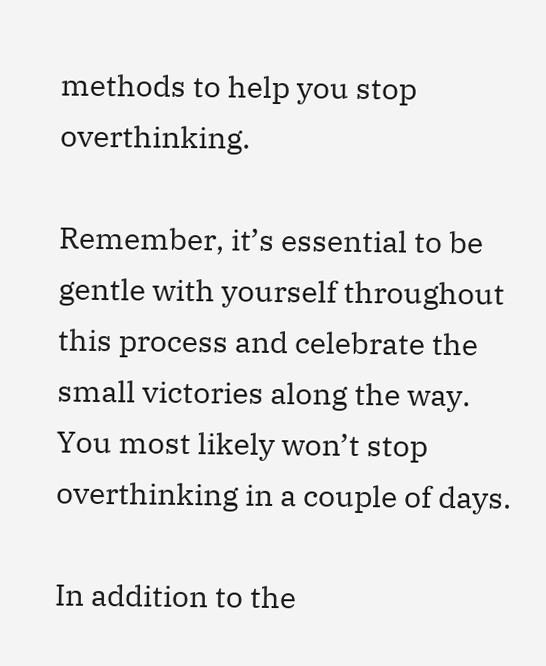methods to help you stop overthinking.

Remember, it’s essential to be gentle with yourself throughout this process and celebrate the small victories along the way. You most likely won’t stop overthinking in a couple of days.

In addition to the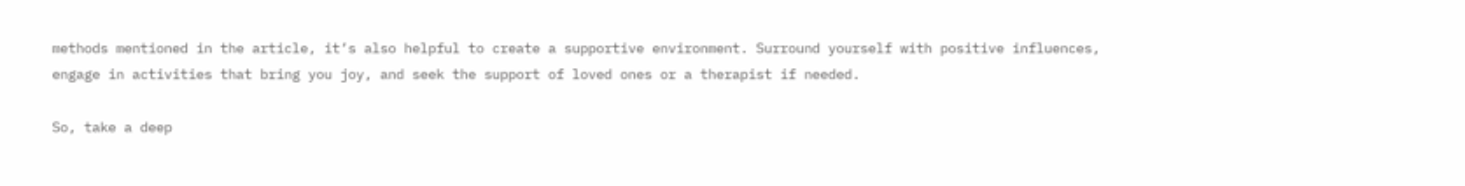methods mentioned in the article, it’s also helpful to create a supportive environment. Surround yourself with positive influences, engage in activities that bring you joy, and seek the support of loved ones or a therapist if needed.

So, take a deep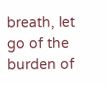breath, let go of the burden of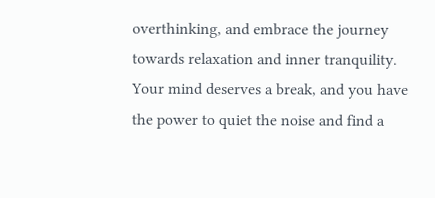overthinking, and embrace the journey towards relaxation and inner tranquility. Your mind deserves a break, and you have the power to quiet the noise and find a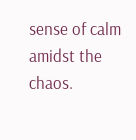sense of calm amidst the chaos.